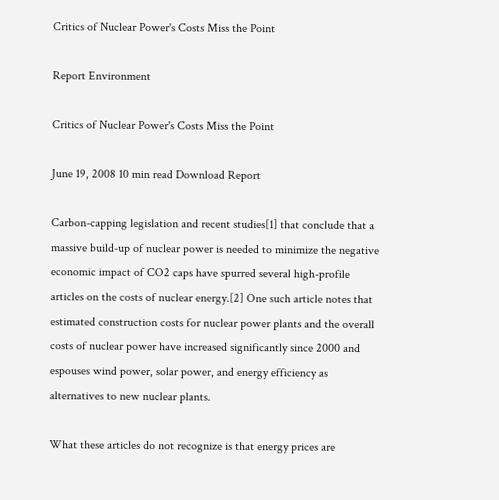Critics of Nuclear Power's Costs Miss the Point

Report Environment

Critics of Nuclear Power's Costs Miss the Point

June 19, 2008 10 min read Download Report

Carbon-capping legislation and recent studies[1] that conclude that a massive build-up of nuclear power is needed to minimize the negative economic impact of CO2 caps have spurred several high-profile articles on the costs of nuclear energy.[2] One such article notes that estimated construction costs for nuclear power plants and the overall costs of nuclear power have increased significantly since 2000 and espouses wind power, solar power, and energy efficiency as alternatives to new nuclear plants.

What these articles do not recognize is that energy prices are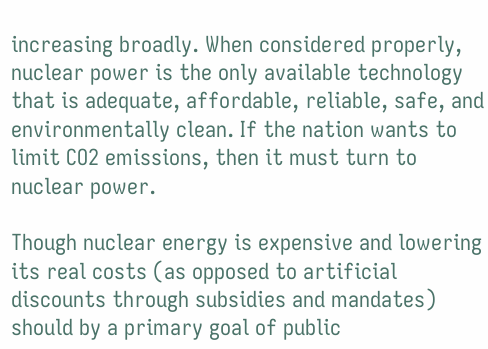increasing broadly. When considered properly, nuclear power is the only available technology that is adequate, affordable, reliable, safe, and environmentally clean. If the nation wants to limit CO2 emissions, then it must turn to nuclear power.

Though nuclear energy is expensive and lowering its real costs (as opposed to artificial discounts through subsidies and mandates) should by a primary goal of public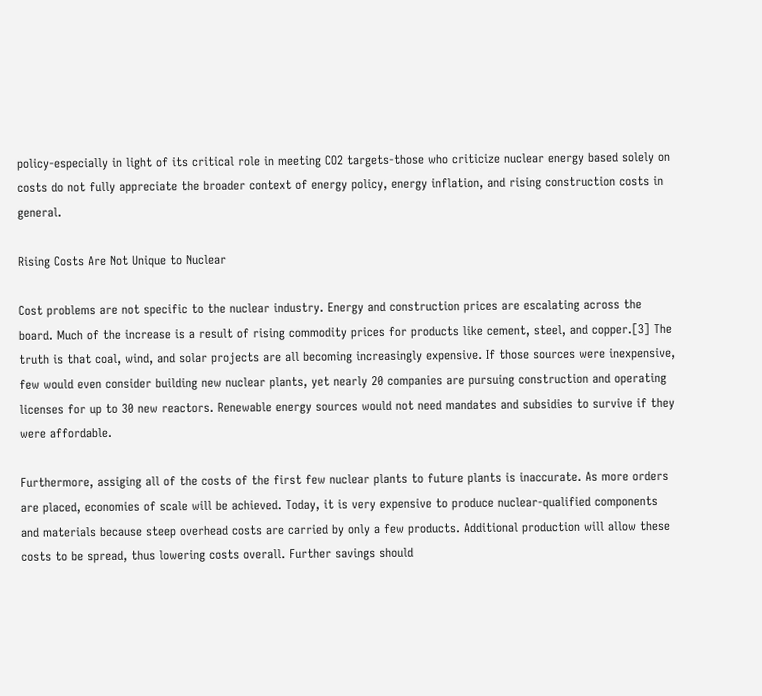policy-especially in light of its critical role in meeting CO2 targets-those who criticize nuclear energy based solely on costs do not fully appreciate the broader context of energy policy, energy inflation, and rising construction costs in general.

Rising Costs Are Not Unique to Nuclear

Cost problems are not specific to the nuclear industry. Energy and construction prices are escalating across the board. Much of the increase is a result of rising commodity prices for products like cement, steel, and copper.[3] The truth is that coal, wind, and solar projects are all becoming increasingly expensive. If those sources were inexpensive, few would even consider building new nuclear plants, yet nearly 20 companies are pursuing construction and operating licenses for up to 30 new reactors. Renewable energy sources would not need mandates and subsidies to survive if they were affordable.

Furthermore, assiging all of the costs of the first few nuclear plants to future plants is inaccurate. As more orders are placed, economies of scale will be achieved. Today, it is very expensive to produce nuclear-qualified components and materials because steep overhead costs are carried by only a few products. Additional production will allow these costs to be spread, thus lowering costs overall. Further savings should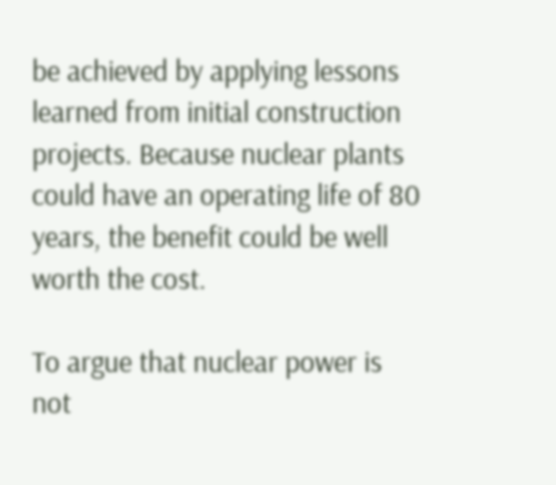be achieved by applying lessons learned from initial construction projects. Because nuclear plants could have an operating life of 80 years, the benefit could be well worth the cost.

To argue that nuclear power is not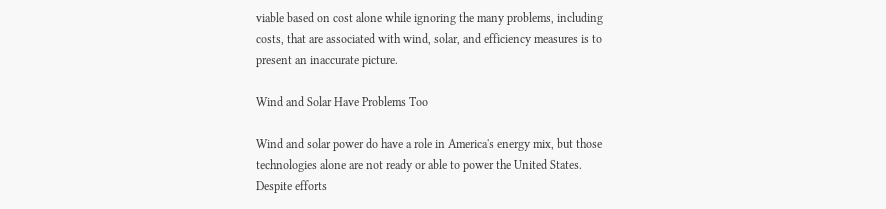viable based on cost alone while ignoring the many problems, including costs, that are associated with wind, solar, and efficiency measures is to present an inaccurate picture.

Wind and Solar Have Problems Too

Wind and solar power do have a role in America's energy mix, but those technologies alone are not ready or able to power the United States. Despite efforts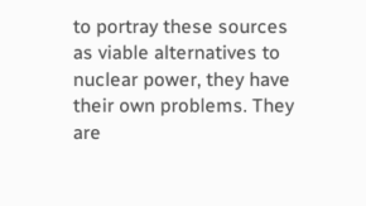to portray these sources as viable alternatives to nuclear power, they have their own problems. They are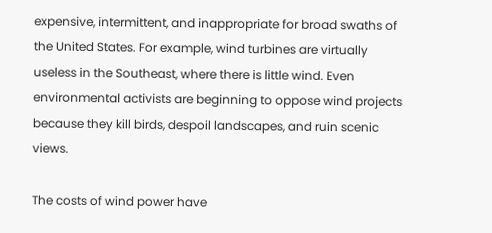expensive, intermittent, and inappropriate for broad swaths of the United States. For example, wind turbines are virtually useless in the Southeast, where there is little wind. Even environmental activists are beginning to oppose wind projects because they kill birds, despoil landscapes, and ruin scenic views.

The costs of wind power have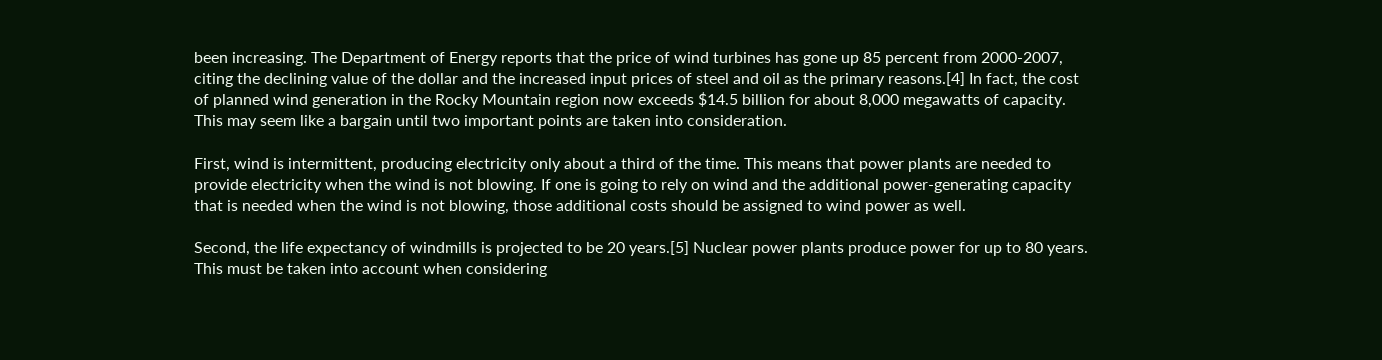been increasing. The Department of Energy reports that the price of wind turbines has gone up 85 percent from 2000-2007, citing the declining value of the dollar and the increased input prices of steel and oil as the primary reasons.[4] In fact, the cost of planned wind generation in the Rocky Mountain region now exceeds $14.5 billion for about 8,000 megawatts of capacity. This may seem like a bargain until two important points are taken into consideration.

First, wind is intermittent, producing electricity only about a third of the time. This means that power plants are needed to provide electricity when the wind is not blowing. If one is going to rely on wind and the additional power-generating capacity that is needed when the wind is not blowing, those additional costs should be assigned to wind power as well.

Second, the life expectancy of windmills is projected to be 20 years.[5] Nuclear power plants produce power for up to 80 years. This must be taken into account when considering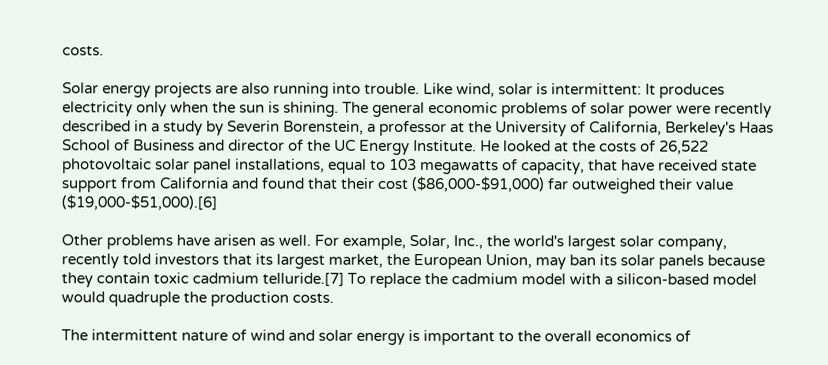costs.

Solar energy projects are also running into trouble. Like wind, solar is intermittent: It produces electricity only when the sun is shining. The general economic problems of solar power were recently described in a study by Severin Borenstein, a professor at the University of California, Berkeley's Haas School of Business and director of the UC Energy Institute. He looked at the costs of 26,522 photovoltaic solar panel installations, equal to 103 megawatts of capacity, that have received state support from California and found that their cost ($86,000-$91,000) far outweighed their value ($19,000-$51,000).[6]

Other problems have arisen as well. For example, Solar, Inc., the world's largest solar company, recently told investors that its largest market, the European Union, may ban its solar panels because they contain toxic cadmium telluride.[7] To replace the cadmium model with a silicon-based model would quadruple the production costs.

The intermittent nature of wind and solar energy is important to the overall economics of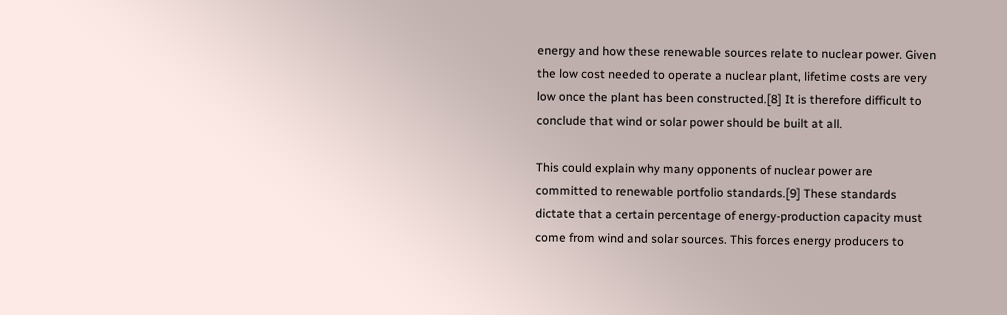energy and how these renewable sources relate to nuclear power. Given the low cost needed to operate a nuclear plant, lifetime costs are very low once the plant has been constructed.[8] It is therefore difficult to conclude that wind or solar power should be built at all.

This could explain why many opponents of nuclear power are committed to renewable portfolio standards.[9] These standards dictate that a certain percentage of energy-production capacity must come from wind and solar sources. This forces energy producers to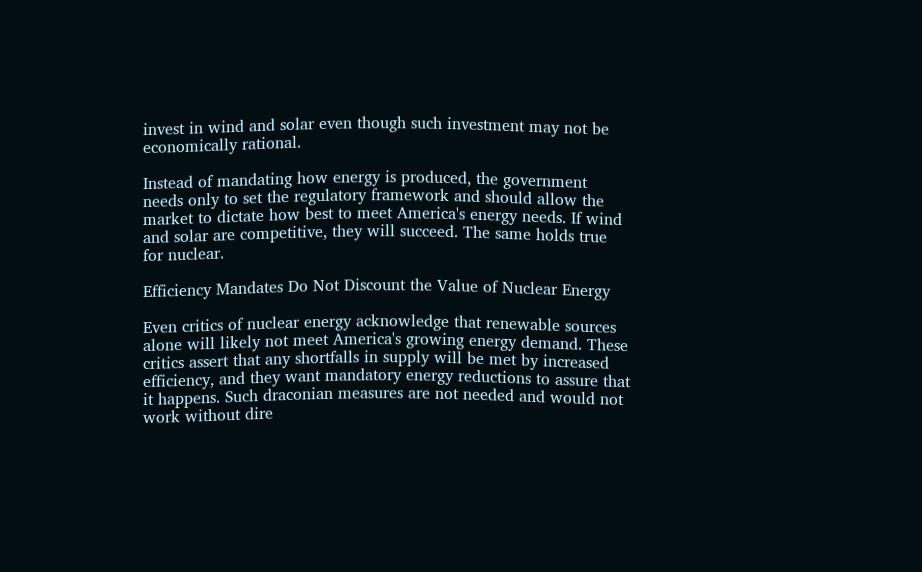invest in wind and solar even though such investment may not be economically rational.

Instead of mandating how energy is produced, the government needs only to set the regulatory framework and should allow the market to dictate how best to meet America's energy needs. If wind and solar are competitive, they will succeed. The same holds true for nuclear.

Efficiency Mandates Do Not Discount the Value of Nuclear Energy

Even critics of nuclear energy acknowledge that renewable sources alone will likely not meet America's growing energy demand. These critics assert that any shortfalls in supply will be met by increased efficiency, and they want mandatory energy reductions to assure that it happens. Such draconian measures are not needed and would not work without dire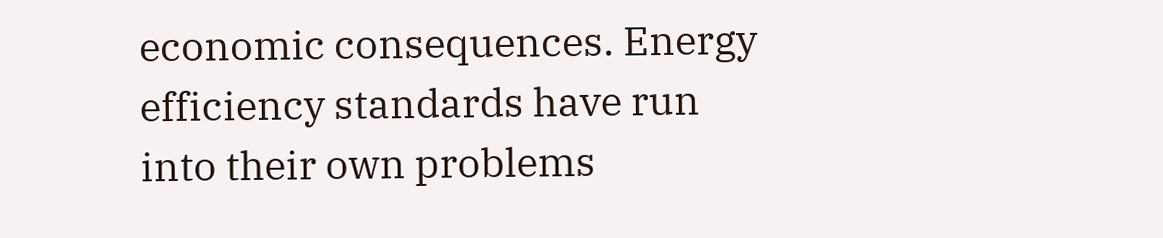economic consequences. Energy efficiency standards have run into their own problems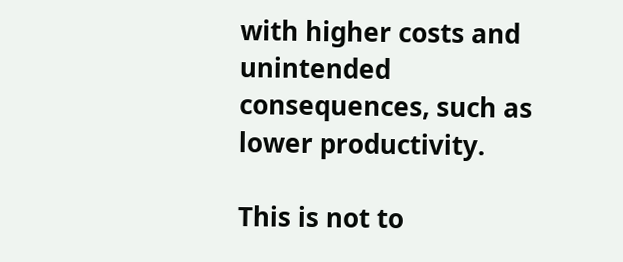with higher costs and unintended consequences, such as lower productivity.

This is not to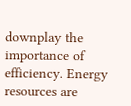downplay the importance of efficiency. Energy resources are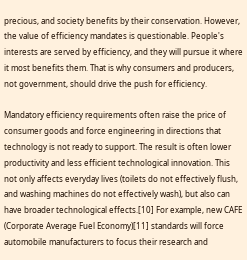precious, and society benefits by their conservation. However, the value of efficiency mandates is questionable. People's interests are served by efficiency, and they will pursue it where it most benefits them. That is why consumers and producers, not government, should drive the push for efficiency.

Mandatory efficiency requirements often raise the price of consumer goods and force engineering in directions that technology is not ready to support. The result is often lower productivity and less efficient technological innovation. This not only affects everyday lives (toilets do not effectively flush, and washing machines do not effectively wash), but also can have broader technological effects.[10] For example, new CAFE (Corporate Average Fuel Economy)[11] standards will force automobile manufacturers to focus their research and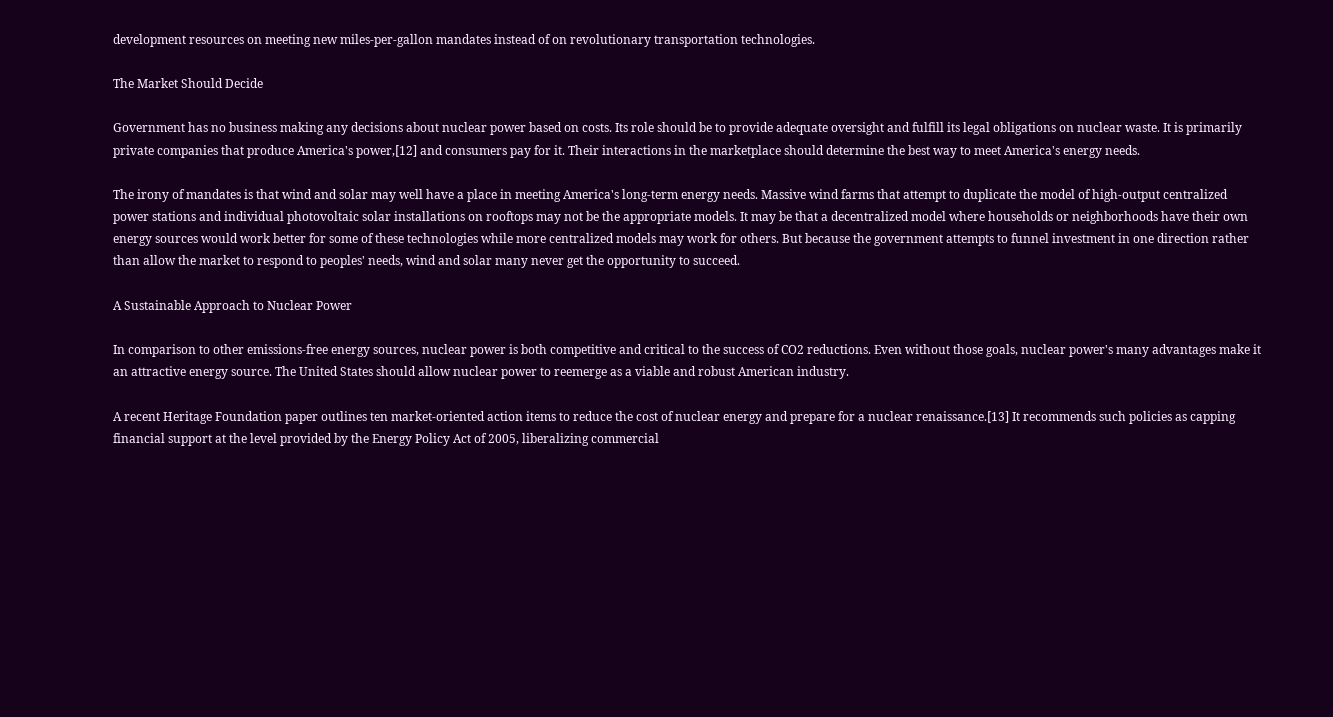development resources on meeting new miles-per-gallon mandates instead of on revolutionary transportation technologies.

The Market Should Decide

Government has no business making any decisions about nuclear power based on costs. Its role should be to provide adequate oversight and fulfill its legal obligations on nuclear waste. It is primarily private companies that produce America's power,[12] and consumers pay for it. Their interactions in the marketplace should determine the best way to meet America's energy needs.

The irony of mandates is that wind and solar may well have a place in meeting America's long-term energy needs. Massive wind farms that attempt to duplicate the model of high-output centralized power stations and individual photovoltaic solar installations on rooftops may not be the appropriate models. It may be that a decentralized model where households or neighborhoods have their own energy sources would work better for some of these technologies while more centralized models may work for others. But because the government attempts to funnel investment in one direction rather than allow the market to respond to peoples' needs, wind and solar many never get the opportunity to succeed.

A Sustainable Approach to Nuclear Power

In comparison to other emissions-free energy sources, nuclear power is both competitive and critical to the success of CO2 reductions. Even without those goals, nuclear power's many advantages make it an attractive energy source. The United States should allow nuclear power to reemerge as a viable and robust American industry.

A recent Heritage Foundation paper outlines ten market-oriented action items to reduce the cost of nuclear energy and prepare for a nuclear renaissance.[13] It recommends such policies as capping financial support at the level provided by the Energy Policy Act of 2005, liberalizing commercial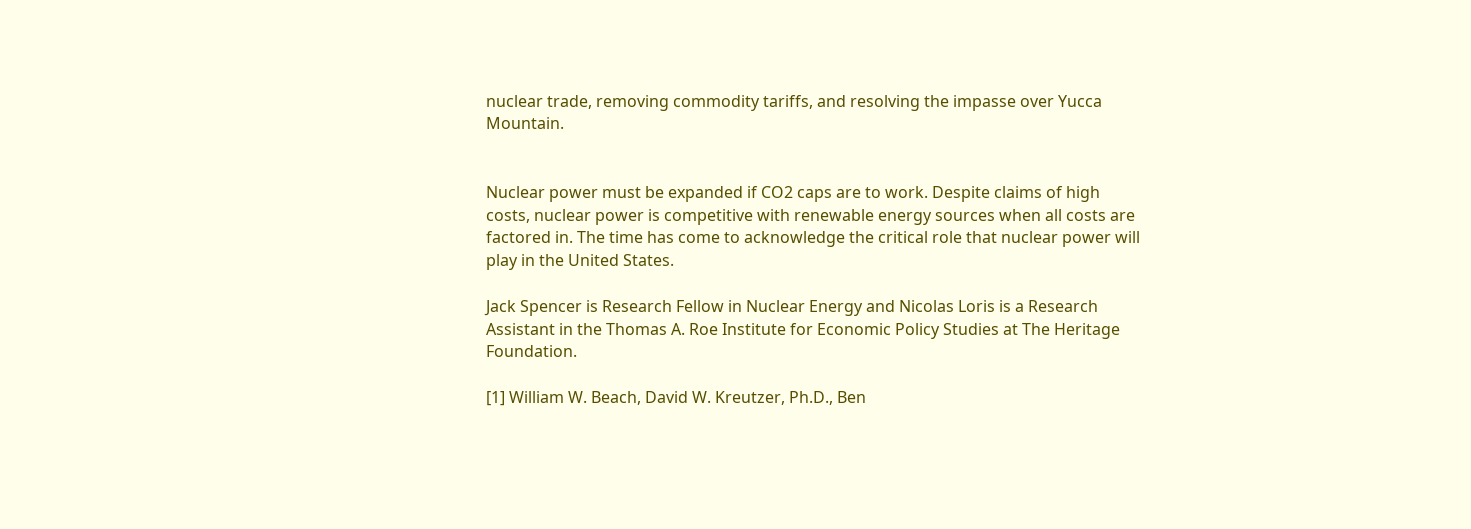nuclear trade, removing commodity tariffs, and resolving the impasse over Yucca Mountain.


Nuclear power must be expanded if CO2 caps are to work. Despite claims of high costs, nuclear power is competitive with renewable energy sources when all costs are factored in. The time has come to acknowledge the critical role that nuclear power will play in the United States.

Jack Spencer is Research Fellow in Nuclear Energy and Nicolas Loris is a Research Assistant in the Thomas A. Roe Institute for Economic Policy Studies at The Heritage Foundation.

[1] William W. Beach, David W. Kreutzer, Ph.D., Ben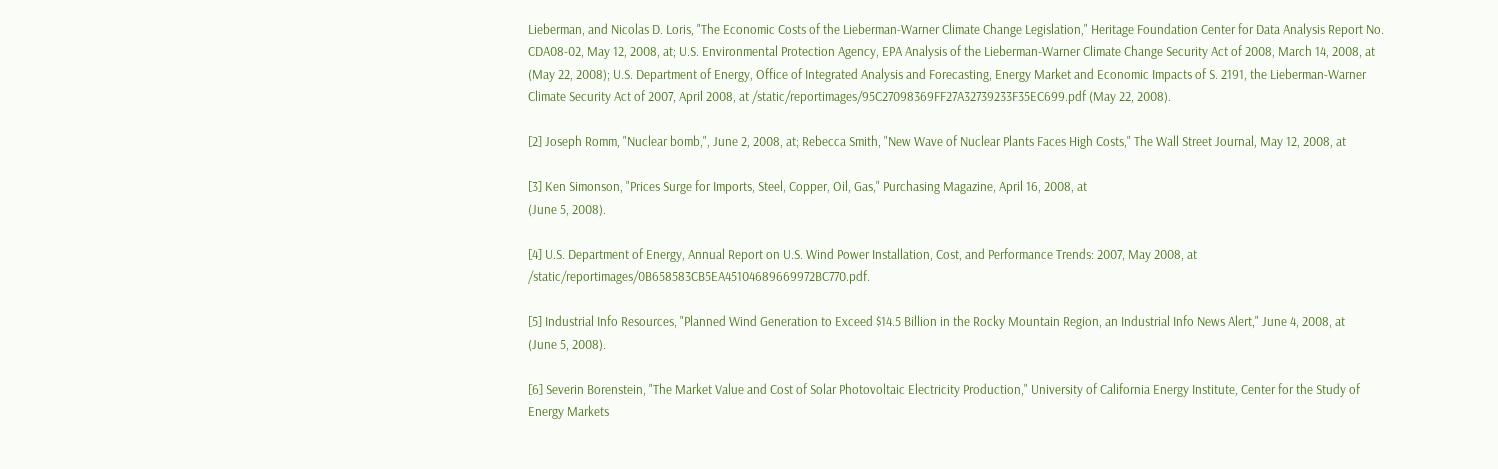Lieberman, and Nicolas D. Loris, "The Economic Costs of the Lieberman-Warner Climate Change Legislation," Heritage Foundation Center for Data Analysis Report No. CDA08-02, May 12, 2008, at; U.S. Environmental Protection Agency, EPA Analysis of the Lieberman-Warner Climate Change Security Act of 2008, March 14, 2008, at (May 22, 2008); U.S. Department of Energy, Office of Integrated Analysis and Forecasting, Energy Market and Economic Impacts of S. 2191, the Lieberman-Warner Climate Security Act of 2007, April 2008, at /static/reportimages/95C27098369FF27A32739233F35EC699.pdf (May 22, 2008).

[2] Joseph Romm, "Nuclear bomb,", June 2, 2008, at; Rebecca Smith, "New Wave of Nuclear Plants Faces High Costs," The Wall Street Journal, May 12, 2008, at

[3] Ken Simonson, "Prices Surge for Imports, Steel, Copper, Oil, Gas," Purchasing Magazine, April 16, 2008, at
(June 5, 2008).

[4] U.S. Department of Energy, Annual Report on U.S. Wind Power Installation, Cost, and Performance Trends: 2007, May 2008, at /static/reportimages/0B658583CB5EA45104689669972BC770.pdf.

[5] Industrial Info Resources, "Planned Wind Generation to Exceed $14.5 Billion in the Rocky Mountain Region, an Industrial Info News Alert," June 4, 2008, at
(June 5, 2008).

[6] Severin Borenstein, "The Market Value and Cost of Solar Photovoltaic Electricity Production," University of California Energy Institute, Center for the Study of Energy Markets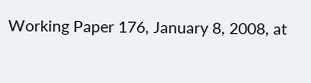Working Paper 176, January 8, 2008, at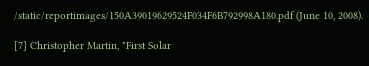/static/reportimages/150A39019629524F034F6B792998A180.pdf (June 10, 2008).

[7] Christopher Martin, "First Solar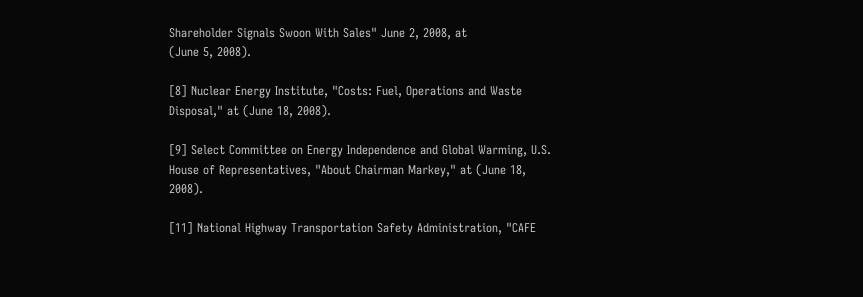Shareholder Signals Swoon With Sales" June 2, 2008, at
(June 5, 2008).

[8] Nuclear Energy Institute, "Costs: Fuel, Operations and Waste Disposal," at (June 18, 2008).

[9] Select Committee on Energy Independence and Global Warming, U.S. House of Representatives, "About Chairman Markey," at (June 18, 2008).

[11] National Highway Transportation Safety Administration, "CAFE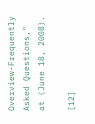Overview-Frequently Asked Questions," at (June 18, 2008).

[12]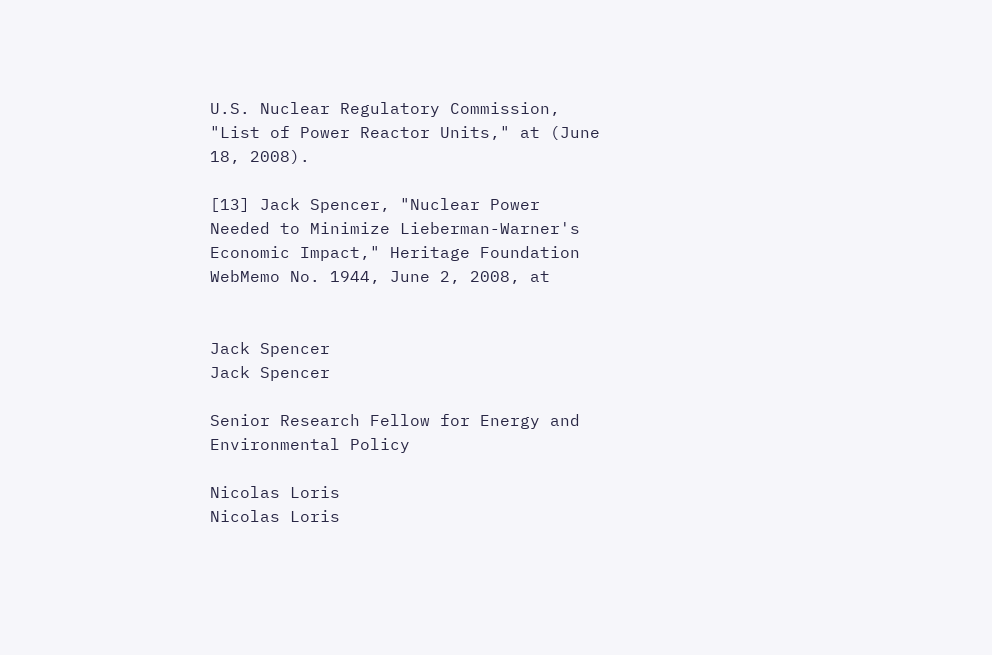U.S. Nuclear Regulatory Commission, "List of Power Reactor Units," at (June 18, 2008).

[13] Jack Spencer, "Nuclear Power Needed to Minimize Lieberman-Warner's Economic Impact," Heritage Foundation WebMemo No. 1944, June 2, 2008, at


Jack Spencer
Jack Spencer

Senior Research Fellow for Energy and Environmental Policy

Nicolas Loris
Nicolas Loris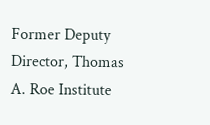Former Deputy Director, Thomas A. Roe Institute